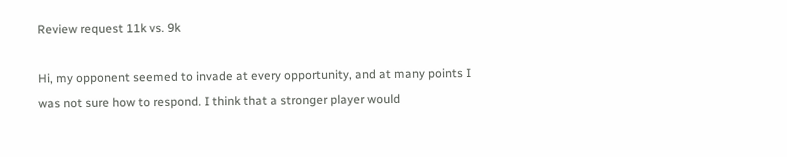Review request 11k vs. 9k

Hi, my opponent seemed to invade at every opportunity, and at many points I was not sure how to respond. I think that a stronger player would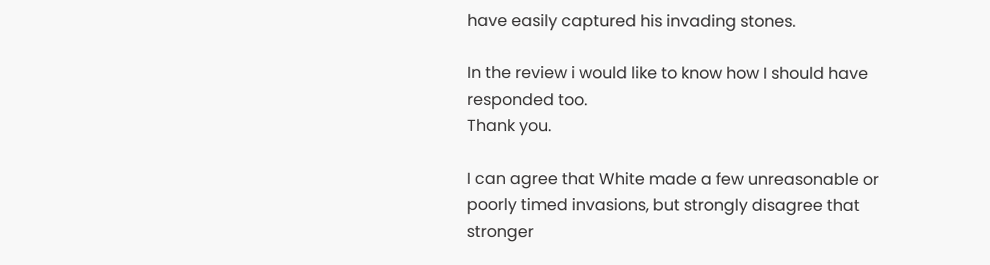have easily captured his invading stones.

In the review i would like to know how I should have responded too.
Thank you.

I can agree that White made a few unreasonable or poorly timed invasions, but strongly disagree that stronger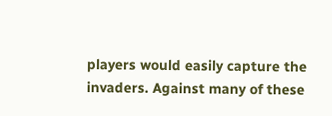players would easily capture the invaders. Against many of these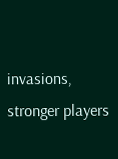invasions, stronger players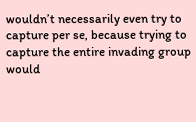wouldn’t necessarily even try to capture per se, because trying to capture the entire invading group would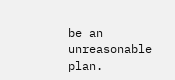be an unreasonable plan.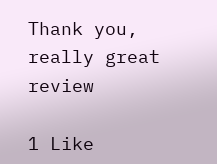Thank you, really great review

1 Like